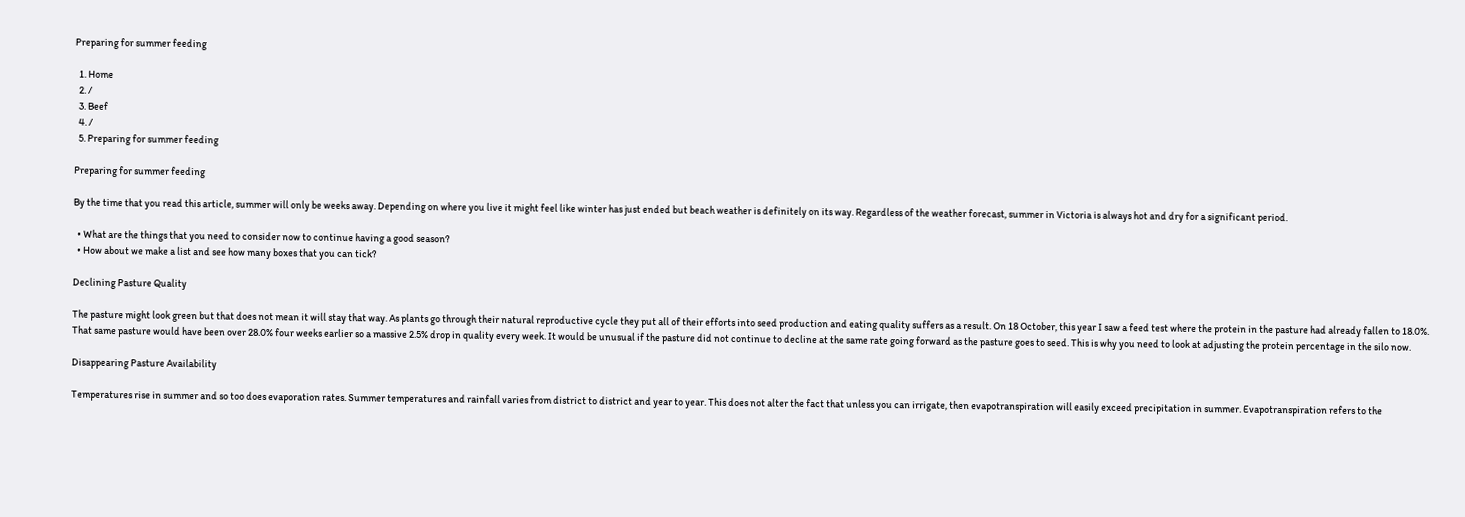Preparing for summer feeding

  1. Home
  2. /
  3. Beef
  4. /
  5. Preparing for summer feeding

Preparing for summer feeding

By the time that you read this article, summer will only be weeks away. Depending on where you live it might feel like winter has just ended but beach weather is definitely on its way. Regardless of the weather forecast, summer in Victoria is always hot and dry for a significant period.

  • What are the things that you need to consider now to continue having a good season?
  • How about we make a list and see how many boxes that you can tick?

Declining Pasture Quality

The pasture might look green but that does not mean it will stay that way. As plants go through their natural reproductive cycle they put all of their efforts into seed production and eating quality suffers as a result. On 18 October, this year I saw a feed test where the protein in the pasture had already fallen to 18.0%. That same pasture would have been over 28.0% four weeks earlier so a massive 2.5% drop in quality every week. It would be unusual if the pasture did not continue to decline at the same rate going forward as the pasture goes to seed. This is why you need to look at adjusting the protein percentage in the silo now.

Disappearing Pasture Availability

Temperatures rise in summer and so too does evaporation rates. Summer temperatures and rainfall varies from district to district and year to year. This does not alter the fact that unless you can irrigate, then evapotranspiration will easily exceed precipitation in summer. Evapotranspiration refers to the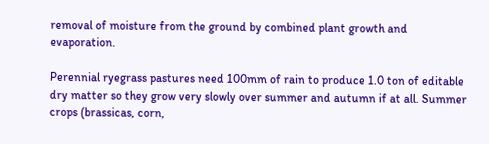removal of moisture from the ground by combined plant growth and evaporation.

Perennial ryegrass pastures need 100mm of rain to produce 1.0 ton of editable dry matter so they grow very slowly over summer and autumn if at all. Summer crops (brassicas, corn,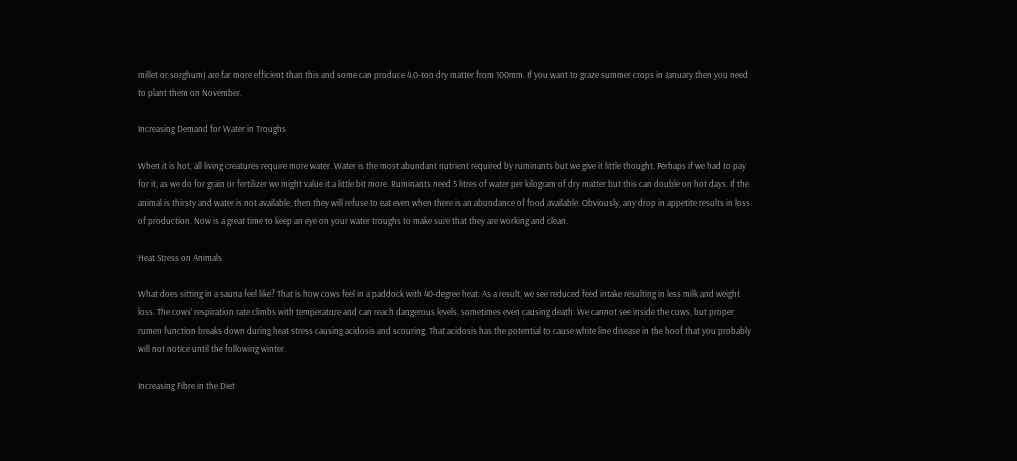millet or sorghum) are far more efficient than this and some can produce 4.0-ton dry matter from 100mm. If you want to graze summer crops in January then you need to plant them on November.

Increasing Demand for Water in Troughs

When it is hot, all living creatures require more water. Water is the most abundant nutrient required by ruminants but we give it little thought. Perhaps if we had to pay for it, as we do for grain or fertilizer we might value it a little bit more. Ruminants need 5 litres of water per kilogram of dry matter but this can double on hot days. If the animal is thirsty and water is not available, then they will refuse to eat even when there is an abundance of food available. Obviously, any drop in appetite results in loss of production. Now is a great time to keep an eye on your water troughs to make sure that they are working and clean.

Heat Stress on Animals

What does sitting in a sauna feel like? That is how cows feel in a paddock with 40-degree heat. As a result, we see reduced feed intake resulting in less milk and weight loss. The cows’ respiration rate climbs with temperature and can reach dangerous levels, sometimes even causing death. We cannot see inside the cows, but proper rumen function breaks down during heat stress causing acidosis and scouring. That acidosis has the potential to cause white line disease in the hoof that you probably will not notice until the following winter.

Increasing Fibre in the Diet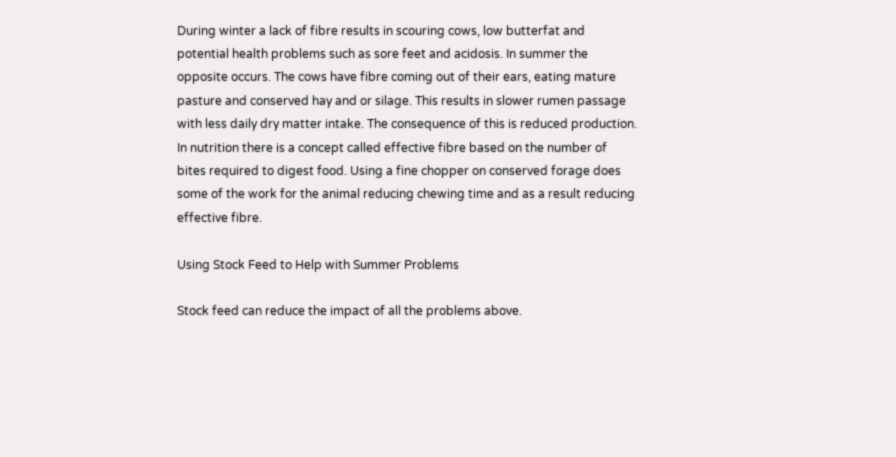During winter a lack of fibre results in scouring cows, low butterfat and potential health problems such as sore feet and acidosis. In summer the opposite occurs. The cows have fibre coming out of their ears, eating mature pasture and conserved hay and or silage. This results in slower rumen passage with less daily dry matter intake. The consequence of this is reduced production. In nutrition there is a concept called effective fibre based on the number of bites required to digest food. Using a fine chopper on conserved forage does some of the work for the animal reducing chewing time and as a result reducing effective fibre.

Using Stock Feed to Help with Summer Problems

Stock feed can reduce the impact of all the problems above.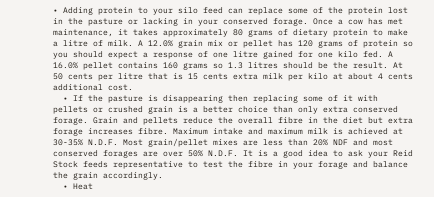• Adding protein to your silo feed can replace some of the protein lost in the pasture or lacking in your conserved forage. Once a cow has met maintenance, it takes approximately 80 grams of dietary protein to make a litre of milk. A 12.0% grain mix or pellet has 120 grams of protein so you should expect a response of one litre gained for one kilo fed. A 16.0% pellet contains 160 grams so 1.3 litres should be the result. At 50 cents per litre that is 15 cents extra milk per kilo at about 4 cents additional cost.
  • If the pasture is disappearing then replacing some of it with pellets or crushed grain is a better choice than only extra conserved forage. Grain and pellets reduce the overall fibre in the diet but extra forage increases fibre. Maximum intake and maximum milk is achieved at 30-35% N.D.F. Most grain/pellet mixes are less than 20% NDF and most conserved forages are over 50% N.D.F. It is a good idea to ask your Reid Stock feeds representative to test the fibre in your forage and balance the grain accordingly.
  • Heat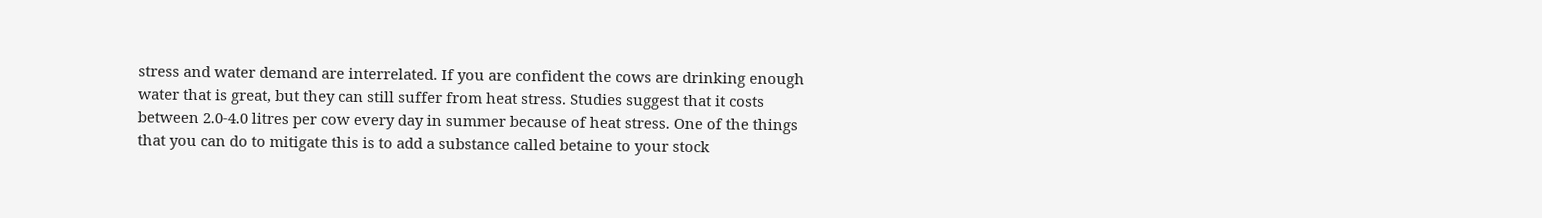stress and water demand are interrelated. If you are confident the cows are drinking enough water that is great, but they can still suffer from heat stress. Studies suggest that it costs between 2.0-4.0 litres per cow every day in summer because of heat stress. One of the things that you can do to mitigate this is to add a substance called betaine to your stock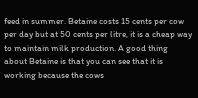feed in summer. Betaine costs 15 cents per cow per day but at 50 cents per litre, it is a cheap way to maintain milk production. A good thing about Betaine is that you can see that it is working because the cows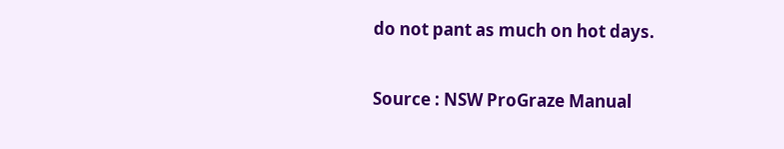do not pant as much on hot days.

Source : NSW ProGraze Manual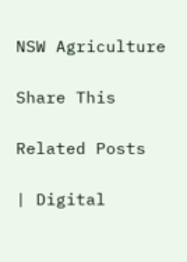NSW Agriculture

Share This

Related Posts

| Digital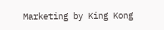Marketing by King Kong